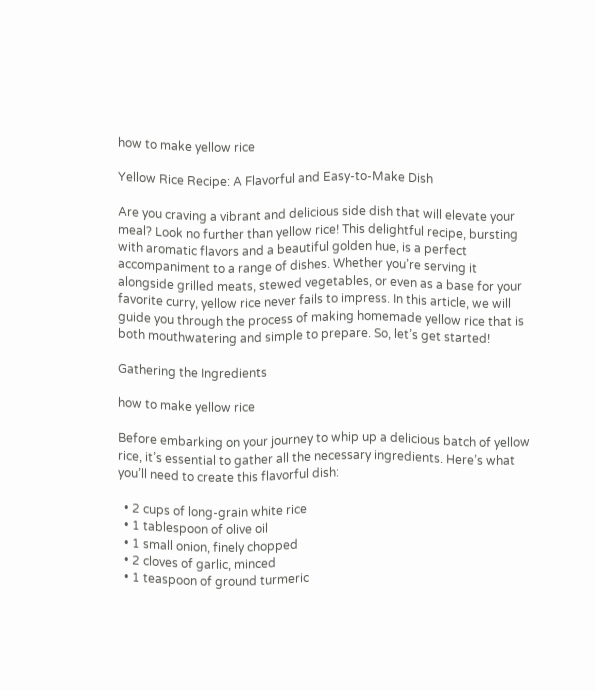how to make yellow rice

Yellow Rice Recipe: A Flavorful and Easy-to-Make Dish

Are you craving a vibrant and delicious side dish that will elevate your meal? Look no further than yellow rice! This delightful recipe, bursting with aromatic flavors and a beautiful golden hue, is a perfect accompaniment to a range of dishes. Whether you’re serving it alongside grilled meats, stewed vegetables, or even as a base for your favorite curry, yellow rice never fails to impress. In this article, we will guide you through the process of making homemade yellow rice that is both mouthwatering and simple to prepare. So, let’s get started!

Gathering the Ingredients

how to make yellow rice

Before embarking on your journey to whip up a delicious batch of yellow rice, it’s essential to gather all the necessary ingredients. Here’s what you’ll need to create this flavorful dish:

  • 2 cups of long-grain white rice
  • 1 tablespoon of olive oil
  • 1 small onion, finely chopped
  • 2 cloves of garlic, minced
  • 1 teaspoon of ground turmeric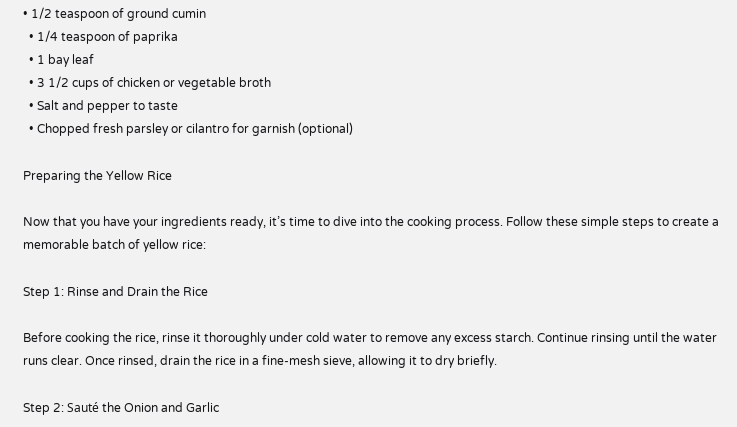• 1/2 teaspoon of ground cumin
  • 1/4 teaspoon of paprika
  • 1 bay leaf
  • 3 1/2 cups of chicken or vegetable broth
  • Salt and pepper to taste
  • Chopped fresh parsley or cilantro for garnish (optional)

Preparing the Yellow Rice

Now that you have your ingredients ready, it’s time to dive into the cooking process. Follow these simple steps to create a memorable batch of yellow rice:

Step 1: Rinse and Drain the Rice

Before cooking the rice, rinse it thoroughly under cold water to remove any excess starch. Continue rinsing until the water runs clear. Once rinsed, drain the rice in a fine-mesh sieve, allowing it to dry briefly.

Step 2: Sauté the Onion and Garlic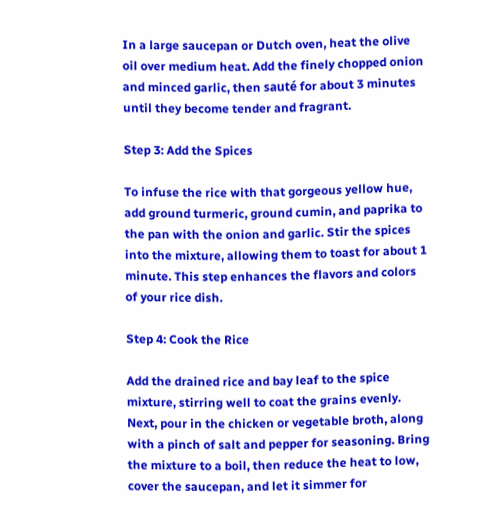In a large saucepan or Dutch oven, heat the olive oil over medium heat. Add the finely chopped onion and minced garlic, then sauté for about 3 minutes until they become tender and fragrant.

Step 3: Add the Spices

To infuse the rice with that gorgeous yellow hue, add ground turmeric, ground cumin, and paprika to the pan with the onion and garlic. Stir the spices into the mixture, allowing them to toast for about 1 minute. This step enhances the flavors and colors of your rice dish.

Step 4: Cook the Rice

Add the drained rice and bay leaf to the spice mixture, stirring well to coat the grains evenly. Next, pour in the chicken or vegetable broth, along with a pinch of salt and pepper for seasoning. Bring the mixture to a boil, then reduce the heat to low, cover the saucepan, and let it simmer for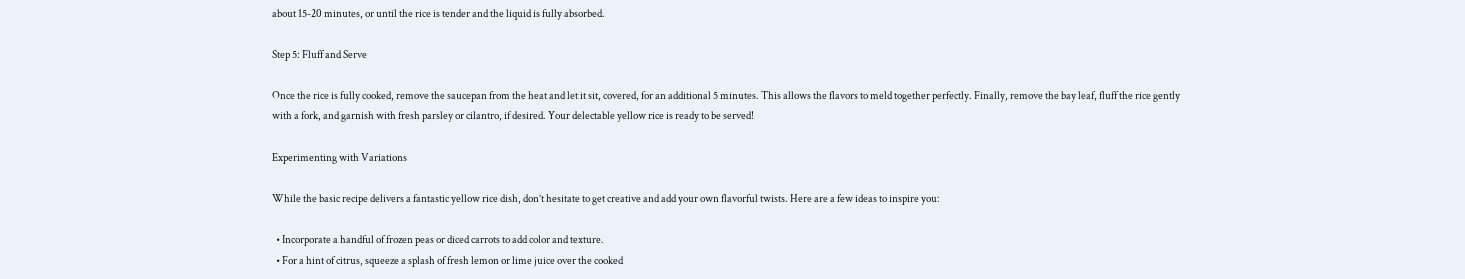about 15-20 minutes, or until the rice is tender and the liquid is fully absorbed.

Step 5: Fluff and Serve

Once the rice is fully cooked, remove the saucepan from the heat and let it sit, covered, for an additional 5 minutes. This allows the flavors to meld together perfectly. Finally, remove the bay leaf, fluff the rice gently with a fork, and garnish with fresh parsley or cilantro, if desired. Your delectable yellow rice is ready to be served!

Experimenting with Variations

While the basic recipe delivers a fantastic yellow rice dish, don’t hesitate to get creative and add your own flavorful twists. Here are a few ideas to inspire you:

  • Incorporate a handful of frozen peas or diced carrots to add color and texture.
  • For a hint of citrus, squeeze a splash of fresh lemon or lime juice over the cooked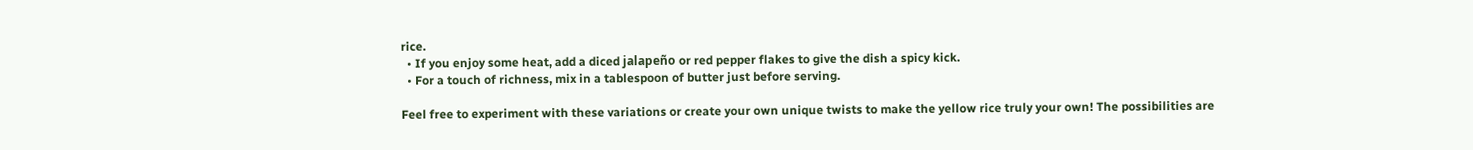rice.
  • If you enjoy some heat, add a diced jalapeño or red pepper flakes to give the dish a spicy kick.
  • For a touch of richness, mix in a tablespoon of butter just before serving.

Feel free to experiment with these variations or create your own unique twists to make the yellow rice truly your own! The possibilities are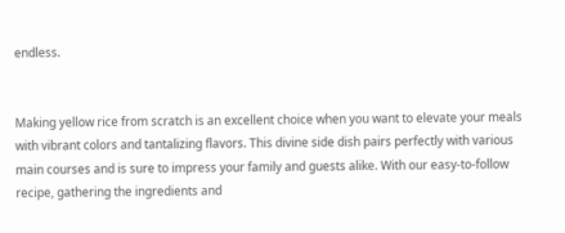endless.


Making yellow rice from scratch is an excellent choice when you want to elevate your meals with vibrant colors and tantalizing flavors. This divine side dish pairs perfectly with various main courses and is sure to impress your family and guests alike. With our easy-to-follow recipe, gathering the ingredients and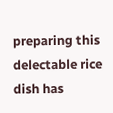preparing this delectable rice dish has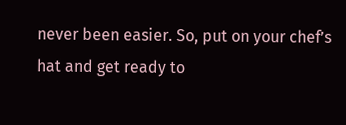never been easier. So, put on your chef’s hat and get ready to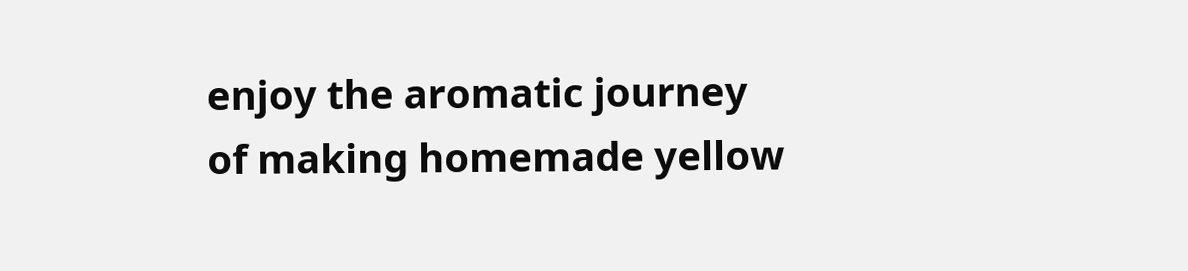enjoy the aromatic journey of making homemade yellow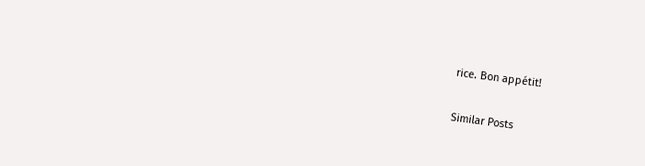rice. Bon appétit!

Similar Posts